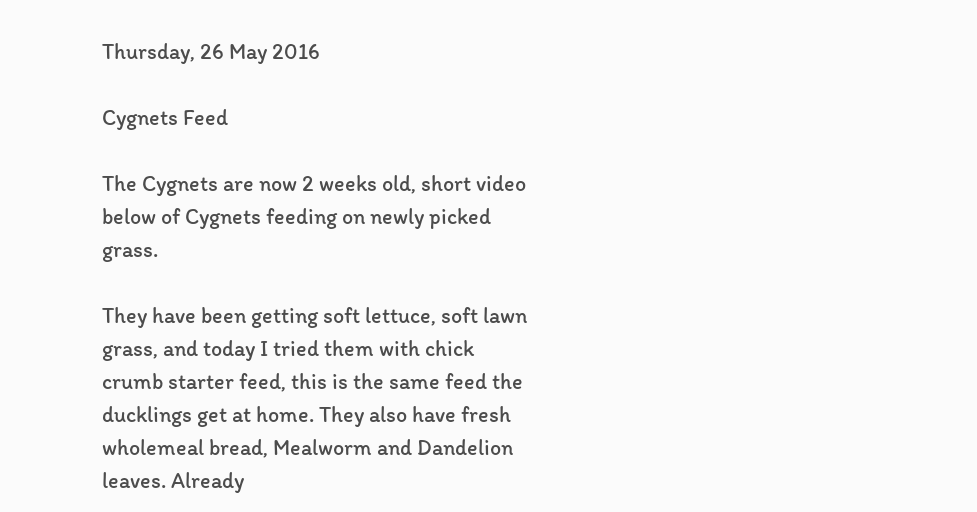Thursday, 26 May 2016

Cygnets Feed

The Cygnets are now 2 weeks old, short video below of Cygnets feeding on newly picked grass.

They have been getting soft lettuce, soft lawn grass, and today I tried them with chick crumb starter feed, this is the same feed the ducklings get at home. They also have fresh wholemeal bread, Mealworm and Dandelion leaves. Already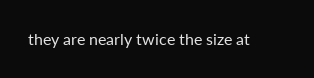they are nearly twice the size at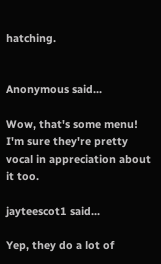hatching.


Anonymous said...

Wow, that's some menu! I'm sure they're pretty vocal in appreciation about it too.

jayteescot1 said...

Yep, they do a lot of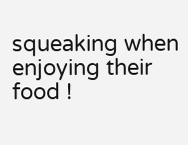squeaking when enjoying their food !